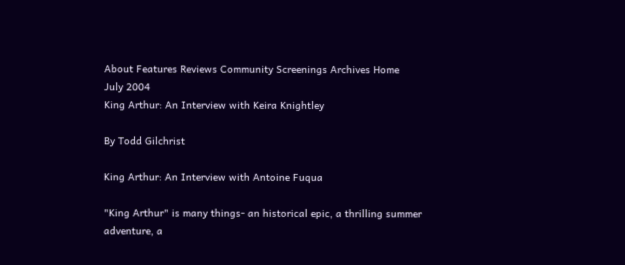About Features Reviews Community Screenings Archives Home
July 2004
King Arthur: An Interview with Keira Knightley

By Todd Gilchrist

King Arthur: An Interview with Antoine Fuqua

"King Arthur" is many things- an historical epic, a thrilling summer adventure, a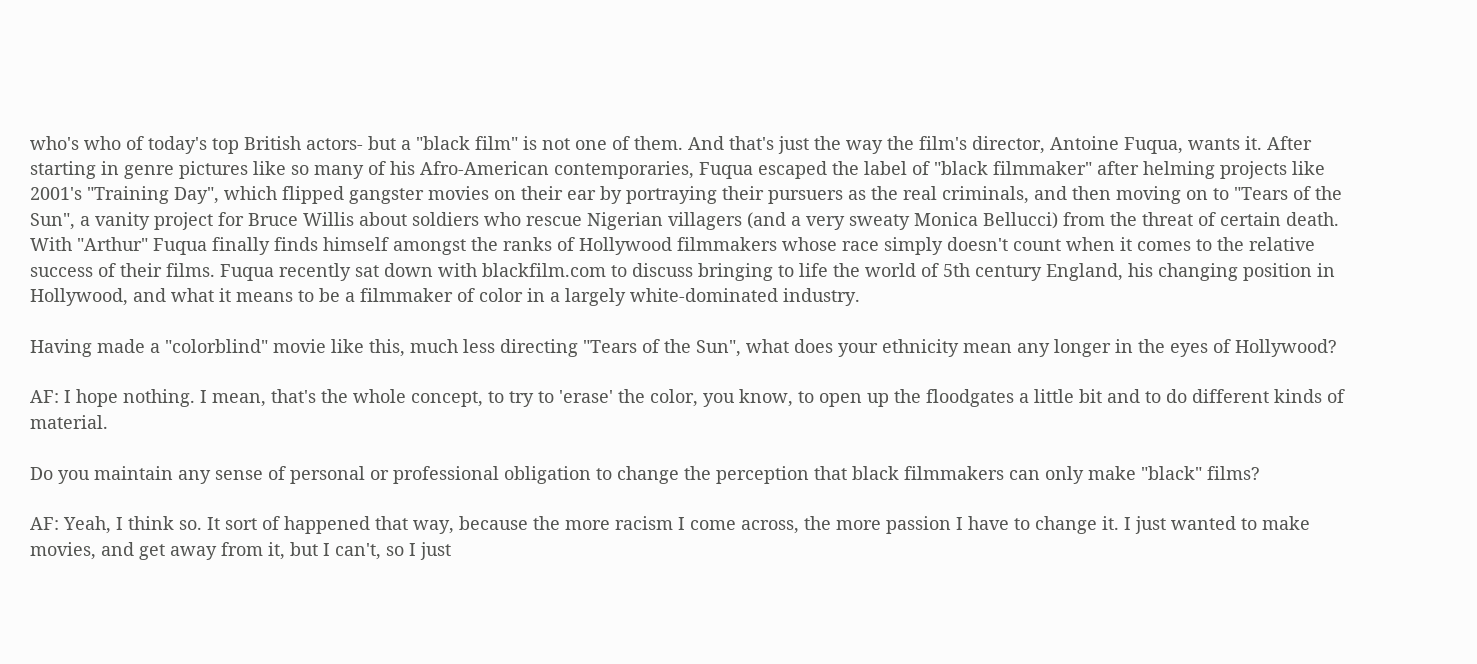who's who of today's top British actors- but a "black film" is not one of them. And that's just the way the film's director, Antoine Fuqua, wants it. After starting in genre pictures like so many of his Afro-American contemporaries, Fuqua escaped the label of "black filmmaker" after helming projects like 2001's "Training Day", which flipped gangster movies on their ear by portraying their pursuers as the real criminals, and then moving on to "Tears of the Sun", a vanity project for Bruce Willis about soldiers who rescue Nigerian villagers (and a very sweaty Monica Bellucci) from the threat of certain death. With "Arthur" Fuqua finally finds himself amongst the ranks of Hollywood filmmakers whose race simply doesn't count when it comes to the relative success of their films. Fuqua recently sat down with blackfilm.com to discuss bringing to life the world of 5th century England, his changing position in Hollywood, and what it means to be a filmmaker of color in a largely white-dominated industry.

Having made a "colorblind" movie like this, much less directing "Tears of the Sun", what does your ethnicity mean any longer in the eyes of Hollywood?

AF: I hope nothing. I mean, that's the whole concept, to try to 'erase' the color, you know, to open up the floodgates a little bit and to do different kinds of material.

Do you maintain any sense of personal or professional obligation to change the perception that black filmmakers can only make "black" films?

AF: Yeah, I think so. It sort of happened that way, because the more racism I come across, the more passion I have to change it. I just wanted to make movies, and get away from it, but I can't, so I just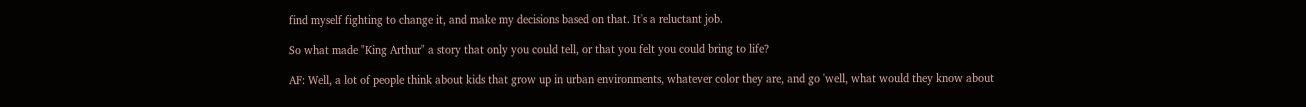find myself fighting to change it, and make my decisions based on that. It's a reluctant job.

So what made "King Arthur" a story that only you could tell, or that you felt you could bring to life?

AF: Well, a lot of people think about kids that grow up in urban environments, whatever color they are, and go 'well, what would they know about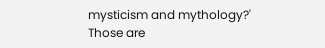mysticism and mythology?' Those are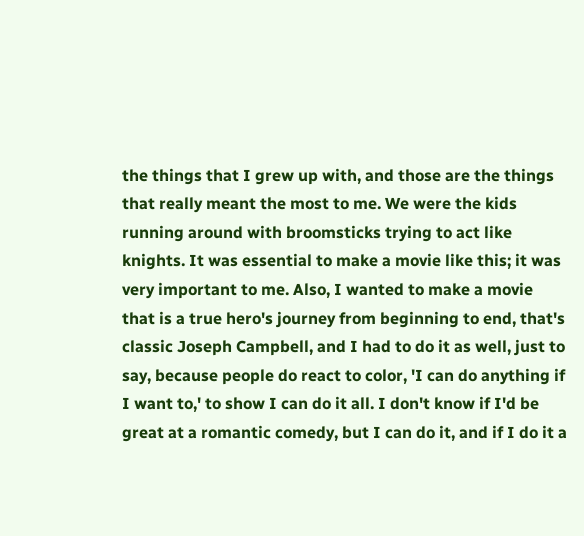the things that I grew up with, and those are the things that really meant the most to me. We were the kids running around with broomsticks trying to act like knights. It was essential to make a movie like this; it was very important to me. Also, I wanted to make a movie that is a true hero's journey from beginning to end, that's classic Joseph Campbell, and I had to do it as well, just to say, because people do react to color, 'I can do anything if I want to,' to show I can do it all. I don't know if I'd be great at a romantic comedy, but I can do it, and if I do it a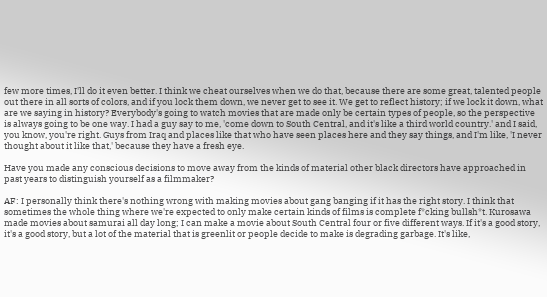few more times, I'll do it even better. I think we cheat ourselves when we do that, because there are some great, talented people out there in all sorts of colors, and if you lock them down, we never get to see it. We get to reflect history; if we lock it down, what are we saying in history? Everybody's going to watch movies that are made only be certain types of people, so the perspective is always going to be one way. I had a guy say to me, 'come down to South Central, and it's like a third world country.' and I said, you know, you're right. Guys from Iraq and places like that who have seen places here and they say things, and I'm like, 'I never thought about it like that,' because they have a fresh eye.

Have you made any conscious decisions to move away from the kinds of material other black directors have approached in past years to distinguish yourself as a filmmaker?

AF: I personally think there's nothing wrong with making movies about gang banging if it has the right story. I think that sometimes the whole thing where we're expected to only make certain kinds of films is complete f*cking bullsh*t. Kurosawa made movies about samurai all day long; I can make a movie about South Central four or five different ways. If it's a good story, it's a good story, but a lot of the material that is greenlit or people decide to make is degrading garbage. It's like,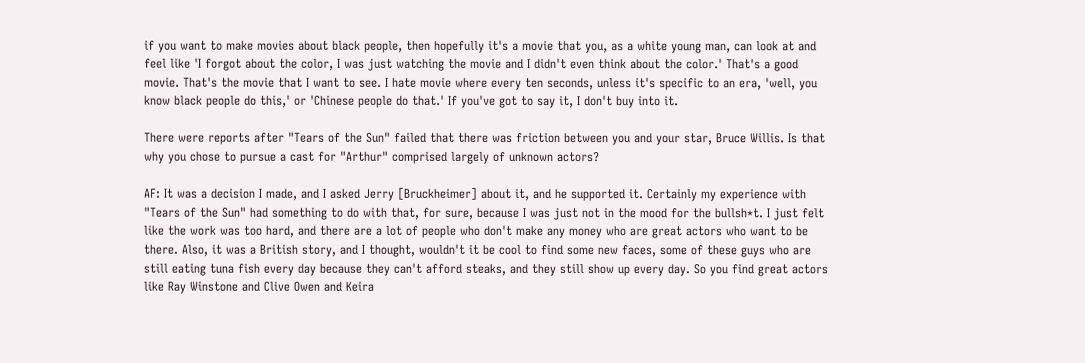if you want to make movies about black people, then hopefully it's a movie that you, as a white young man, can look at and feel like 'I forgot about the color, I was just watching the movie and I didn't even think about the color.' That's a good movie. That's the movie that I want to see. I hate movie where every ten seconds, unless it's specific to an era, 'well, you know black people do this,' or 'Chinese people do that.' If you've got to say it, I don't buy into it.

There were reports after "Tears of the Sun" failed that there was friction between you and your star, Bruce Willis. Is that why you chose to pursue a cast for "Arthur" comprised largely of unknown actors?

AF: It was a decision I made, and I asked Jerry [Bruckheimer] about it, and he supported it. Certainly my experience with "Tears of the Sun" had something to do with that, for sure, because I was just not in the mood for the bullsh*t. I just felt like the work was too hard, and there are a lot of people who don't make any money who are great actors who want to be there. Also, it was a British story, and I thought, wouldn't it be cool to find some new faces, some of these guys who are still eating tuna fish every day because they can't afford steaks, and they still show up every day. So you find great actors like Ray Winstone and Clive Owen and Keira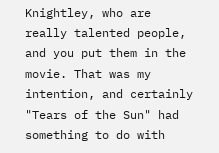Knightley, who are really talented people, and you put them in the movie. That was my intention, and certainly "Tears of the Sun" had something to do with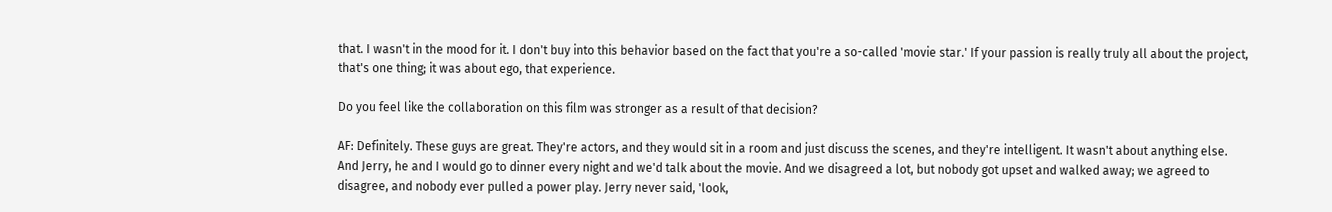that. I wasn't in the mood for it. I don't buy into this behavior based on the fact that you're a so-called 'movie star.' If your passion is really truly all about the project, that's one thing; it was about ego, that experience.

Do you feel like the collaboration on this film was stronger as a result of that decision?

AF: Definitely. These guys are great. They're actors, and they would sit in a room and just discuss the scenes, and they're intelligent. It wasn't about anything else. And Jerry, he and I would go to dinner every night and we'd talk about the movie. And we disagreed a lot, but nobody got upset and walked away; we agreed to disagree, and nobody ever pulled a power play. Jerry never said, 'look,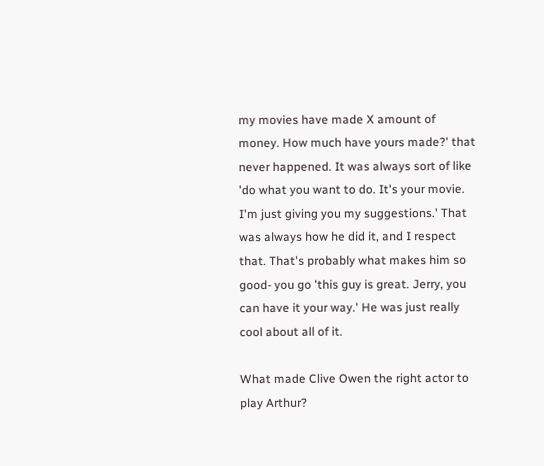my movies have made X amount of money. How much have yours made?' that never happened. It was always sort of like 'do what you want to do. It's your movie. I'm just giving you my suggestions.' That was always how he did it, and I respect that. That's probably what makes him so good- you go 'this guy is great. Jerry, you can have it your way.' He was just really cool about all of it.

What made Clive Owen the right actor to play Arthur?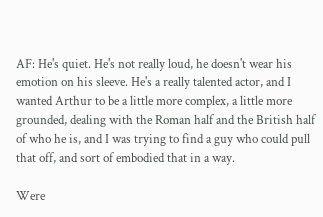AF: He's quiet. He's not really loud, he doesn't wear his emotion on his sleeve. He's a really talented actor, and I wanted Arthur to be a little more complex, a little more grounded, dealing with the Roman half and the British half of who he is, and I was trying to find a guy who could pull that off, and sort of embodied that in a way.

Were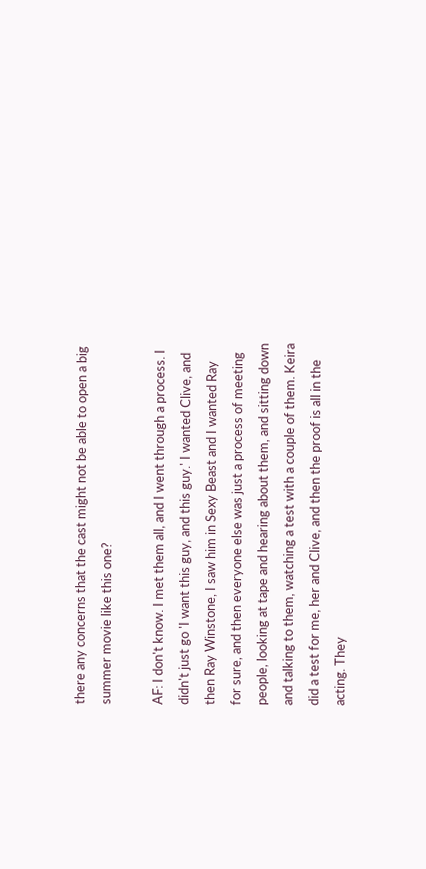there any concerns that the cast might not be able to open a big summer movie like this one?

AF: I don't know. I met them all, and I went through a process. I didn't just go 'I want this guy, and this guy.' I wanted Clive, and then Ray Winstone, I saw him in Sexy Beast and I wanted Ray for sure, and then everyone else was just a process of meeting people, looking at tape and hearing about them, and sitting down and talking to them, watching a test with a couple of them. Keira did a test for me, her and Clive, and then the proof is all in the acting. They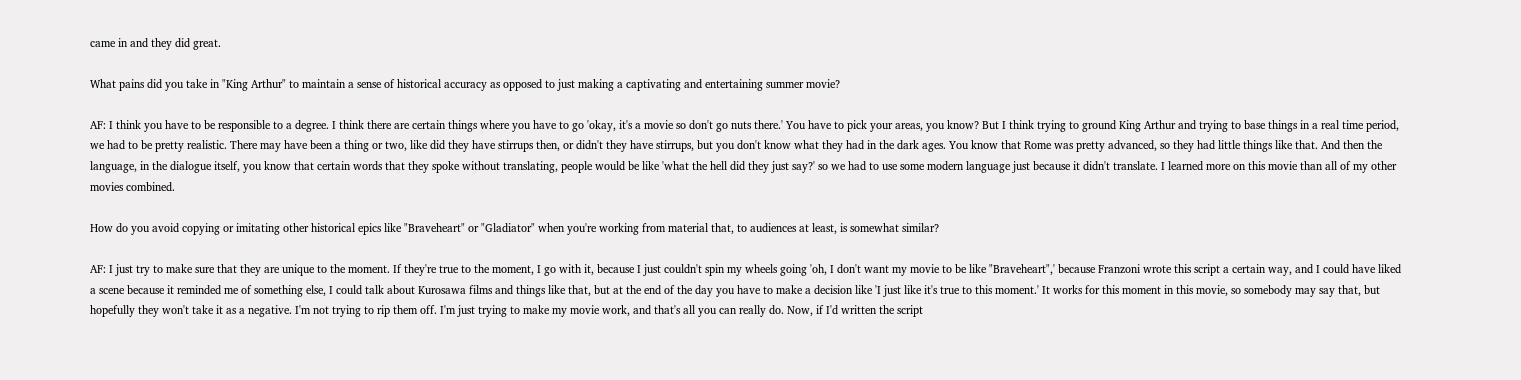came in and they did great.

What pains did you take in "King Arthur" to maintain a sense of historical accuracy as opposed to just making a captivating and entertaining summer movie?

AF: I think you have to be responsible to a degree. I think there are certain things where you have to go 'okay, it's a movie so don't go nuts there.' You have to pick your areas, you know? But I think trying to ground King Arthur and trying to base things in a real time period, we had to be pretty realistic. There may have been a thing or two, like did they have stirrups then, or didn't they have stirrups, but you don't know what they had in the dark ages. You know that Rome was pretty advanced, so they had little things like that. And then the language, in the dialogue itself, you know that certain words that they spoke without translating, people would be like 'what the hell did they just say?' so we had to use some modern language just because it didn't translate. I learned more on this movie than all of my other movies combined.

How do you avoid copying or imitating other historical epics like "Braveheart" or "Gladiator" when you're working from material that, to audiences at least, is somewhat similar?

AF: I just try to make sure that they are unique to the moment. If they're true to the moment, I go with it, because I just couldn't spin my wheels going 'oh, I don't want my movie to be like "Braveheart",' because Franzoni wrote this script a certain way, and I could have liked a scene because it reminded me of something else, I could talk about Kurosawa films and things like that, but at the end of the day you have to make a decision like 'I just like it's true to this moment.' It works for this moment in this movie, so somebody may say that, but hopefully they won't take it as a negative. I'm not trying to rip them off. I'm just trying to make my movie work, and that's all you can really do. Now, if I'd written the script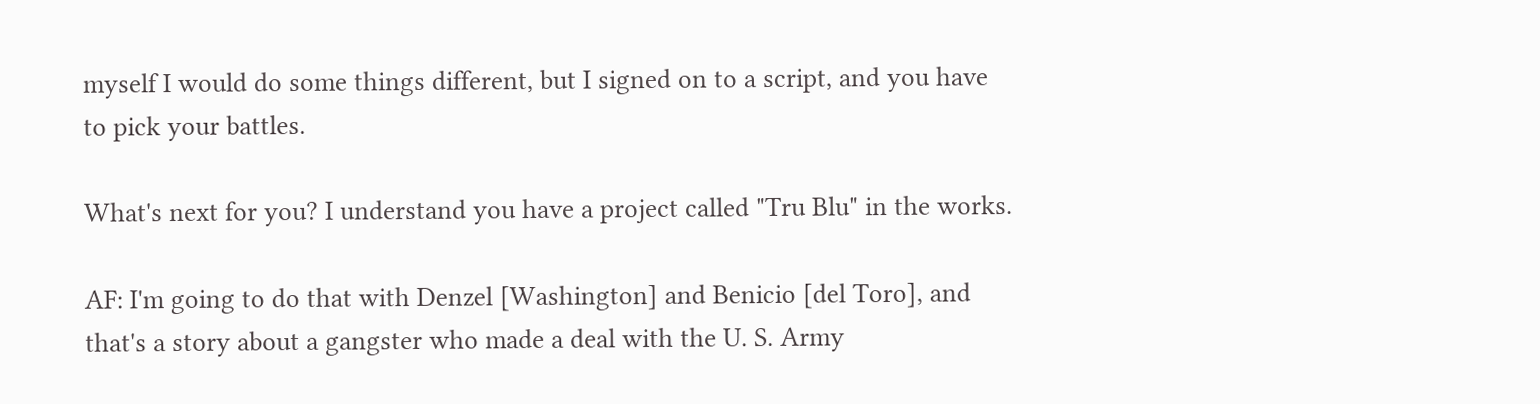myself I would do some things different, but I signed on to a script, and you have to pick your battles.

What's next for you? I understand you have a project called "Tru Blu" in the works.

AF: I'm going to do that with Denzel [Washington] and Benicio [del Toro], and that's a story about a gangster who made a deal with the U. S. Army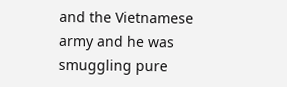and the Vietnamese army and he was smuggling pure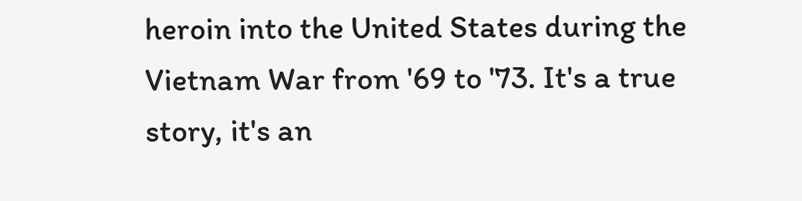heroin into the United States during the Vietnam War from '69 to '73. It's a true story, it's an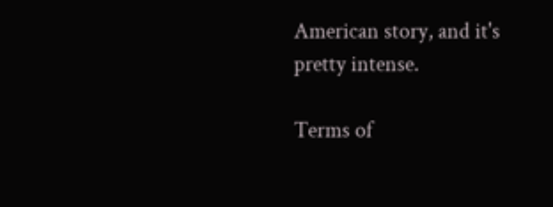American story, and it's pretty intense.

Terms of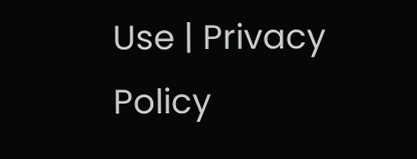Use | Privacy Policy